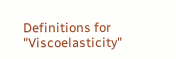Definitions for "Viscoelasticity"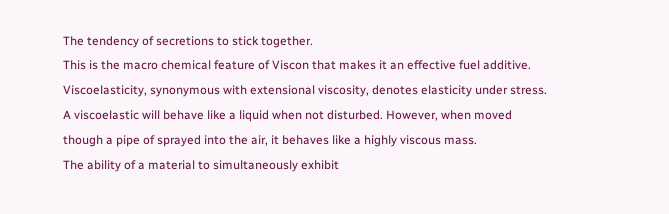The tendency of secretions to stick together.
This is the macro chemical feature of Viscon that makes it an effective fuel additive. Viscoelasticity, synonymous with extensional viscosity, denotes elasticity under stress. A viscoelastic will behave like a liquid when not disturbed. However, when moved though a pipe of sprayed into the air, it behaves like a highly viscous mass.
The ability of a material to simultaneously exhibit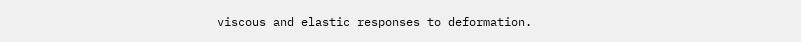viscous and elastic responses to deformation.